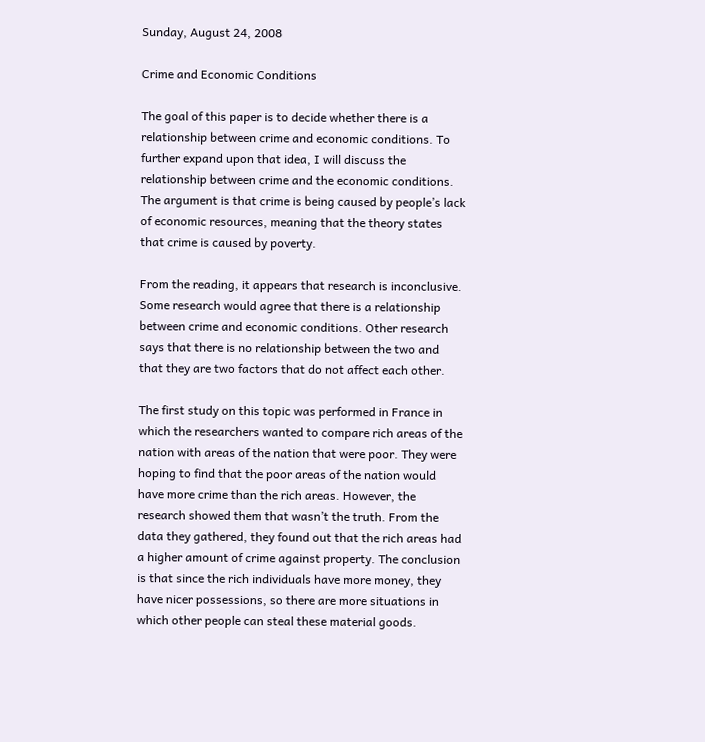Sunday, August 24, 2008

Crime and Economic Conditions

The goal of this paper is to decide whether there is a relationship between crime and economic conditions. To further expand upon that idea, I will discuss the relationship between crime and the economic conditions. The argument is that crime is being caused by people’s lack of economic resources, meaning that the theory states that crime is caused by poverty.

From the reading, it appears that research is inconclusive. Some research would agree that there is a relationship between crime and economic conditions. Other research says that there is no relationship between the two and that they are two factors that do not affect each other.

The first study on this topic was performed in France in which the researchers wanted to compare rich areas of the nation with areas of the nation that were poor. They were hoping to find that the poor areas of the nation would have more crime than the rich areas. However, the research showed them that wasn’t the truth. From the data they gathered, they found out that the rich areas had a higher amount of crime against property. The conclusion is that since the rich individuals have more money, they have nicer possessions, so there are more situations in which other people can steal these material goods.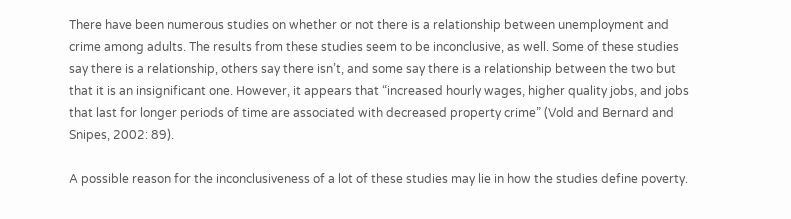There have been numerous studies on whether or not there is a relationship between unemployment and crime among adults. The results from these studies seem to be inconclusive, as well. Some of these studies say there is a relationship, others say there isn’t, and some say there is a relationship between the two but that it is an insignificant one. However, it appears that “increased hourly wages, higher quality jobs, and jobs that last for longer periods of time are associated with decreased property crime” (Vold and Bernard and Snipes, 2002: 89).

A possible reason for the inconclusiveness of a lot of these studies may lie in how the studies define poverty.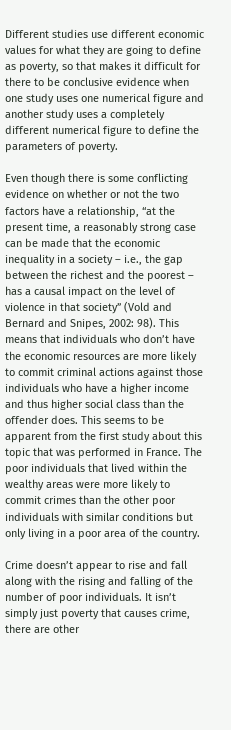Different studies use different economic values for what they are going to define as poverty, so that makes it difficult for there to be conclusive evidence when one study uses one numerical figure and another study uses a completely different numerical figure to define the parameters of poverty.

Even though there is some conflicting evidence on whether or not the two factors have a relationship, “at the present time, a reasonably strong case can be made that the economic inequality in a society – i.e., the gap between the richest and the poorest – has a causal impact on the level of violence in that society” (Vold and Bernard and Snipes, 2002: 98). This means that individuals who don’t have the economic resources are more likely to commit criminal actions against those individuals who have a higher income and thus higher social class than the offender does. This seems to be apparent from the first study about this topic that was performed in France. The poor individuals that lived within the wealthy areas were more likely to commit crimes than the other poor individuals with similar conditions but only living in a poor area of the country.

Crime doesn’t appear to rise and fall along with the rising and falling of the number of poor individuals. It isn’t simply just poverty that causes crime, there are other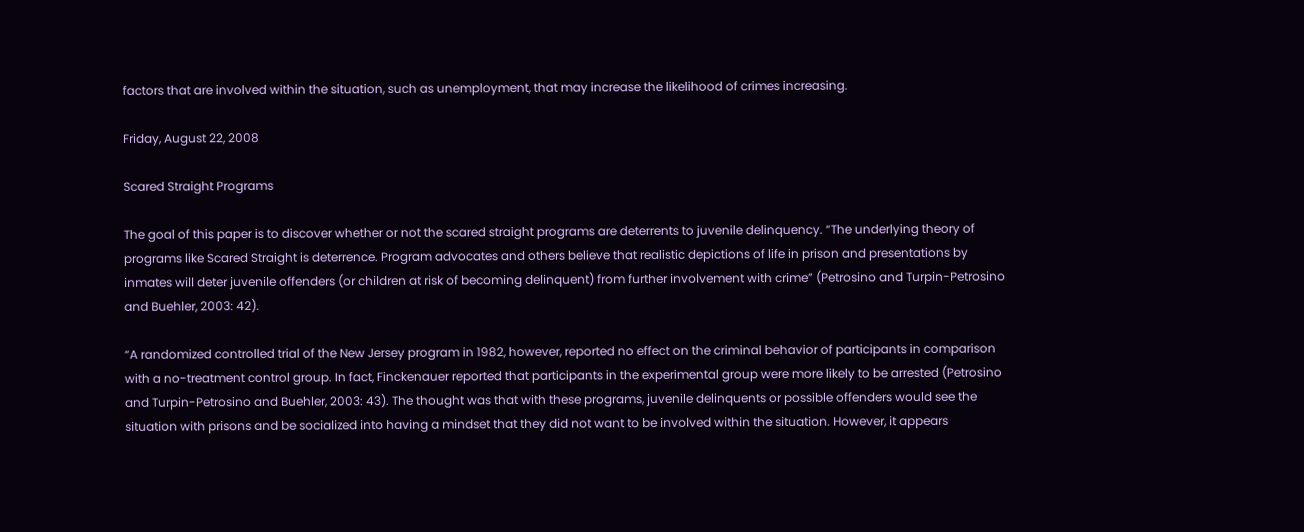factors that are involved within the situation, such as unemployment, that may increase the likelihood of crimes increasing.

Friday, August 22, 2008

Scared Straight Programs

The goal of this paper is to discover whether or not the scared straight programs are deterrents to juvenile delinquency. “The underlying theory of programs like Scared Straight is deterrence. Program advocates and others believe that realistic depictions of life in prison and presentations by inmates will deter juvenile offenders (or children at risk of becoming delinquent) from further involvement with crime” (Petrosino and Turpin-Petrosino and Buehler, 2003: 42).

“A randomized controlled trial of the New Jersey program in 1982, however, reported no effect on the criminal behavior of participants in comparison with a no-treatment control group. In fact, Finckenauer reported that participants in the experimental group were more likely to be arrested (Petrosino and Turpin-Petrosino and Buehler, 2003: 43). The thought was that with these programs, juvenile delinquents or possible offenders would see the situation with prisons and be socialized into having a mindset that they did not want to be involved within the situation. However, it appears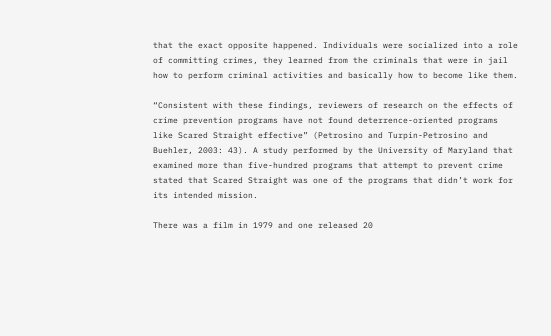that the exact opposite happened. Individuals were socialized into a role of committing crimes, they learned from the criminals that were in jail how to perform criminal activities and basically how to become like them.

“Consistent with these findings, reviewers of research on the effects of crime prevention programs have not found deterrence-oriented programs like Scared Straight effective” (Petrosino and Turpin-Petrosino and Buehler, 2003: 43). A study performed by the University of Maryland that examined more than five-hundred programs that attempt to prevent crime stated that Scared Straight was one of the programs that didn’t work for its intended mission.

There was a film in 1979 and one released 20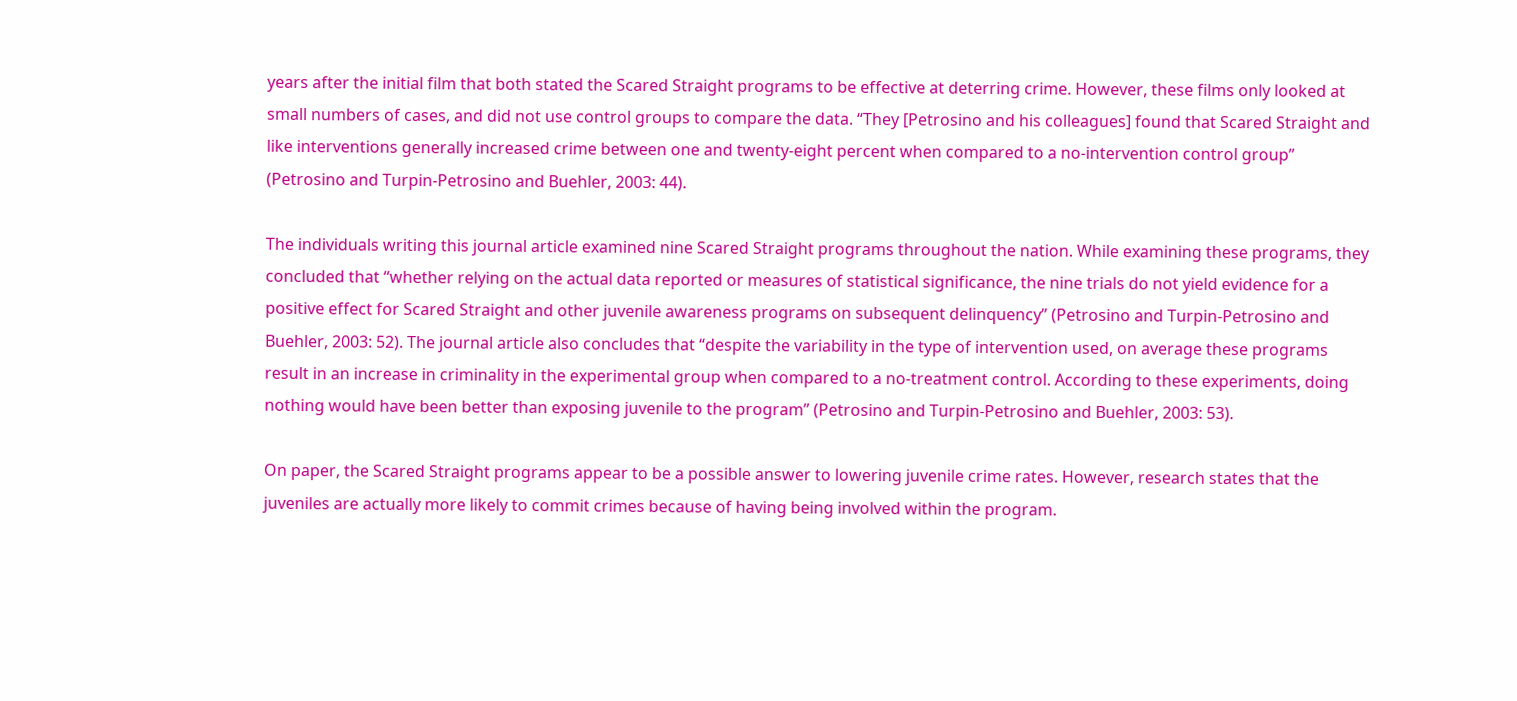years after the initial film that both stated the Scared Straight programs to be effective at deterring crime. However, these films only looked at small numbers of cases, and did not use control groups to compare the data. “They [Petrosino and his colleagues] found that Scared Straight and like interventions generally increased crime between one and twenty-eight percent when compared to a no-intervention control group” (Petrosino and Turpin-Petrosino and Buehler, 2003: 44).

The individuals writing this journal article examined nine Scared Straight programs throughout the nation. While examining these programs, they concluded that “whether relying on the actual data reported or measures of statistical significance, the nine trials do not yield evidence for a positive effect for Scared Straight and other juvenile awareness programs on subsequent delinquency” (Petrosino and Turpin-Petrosino and Buehler, 2003: 52). The journal article also concludes that “despite the variability in the type of intervention used, on average these programs result in an increase in criminality in the experimental group when compared to a no-treatment control. According to these experiments, doing nothing would have been better than exposing juvenile to the program” (Petrosino and Turpin-Petrosino and Buehler, 2003: 53).

On paper, the Scared Straight programs appear to be a possible answer to lowering juvenile crime rates. However, research states that the juveniles are actually more likely to commit crimes because of having being involved within the program.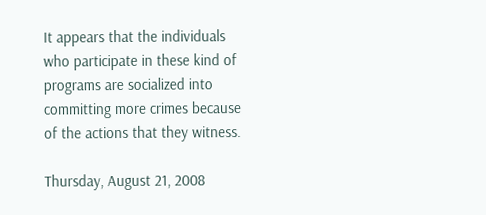It appears that the individuals who participate in these kind of programs are socialized into committing more crimes because of the actions that they witness.

Thursday, August 21, 2008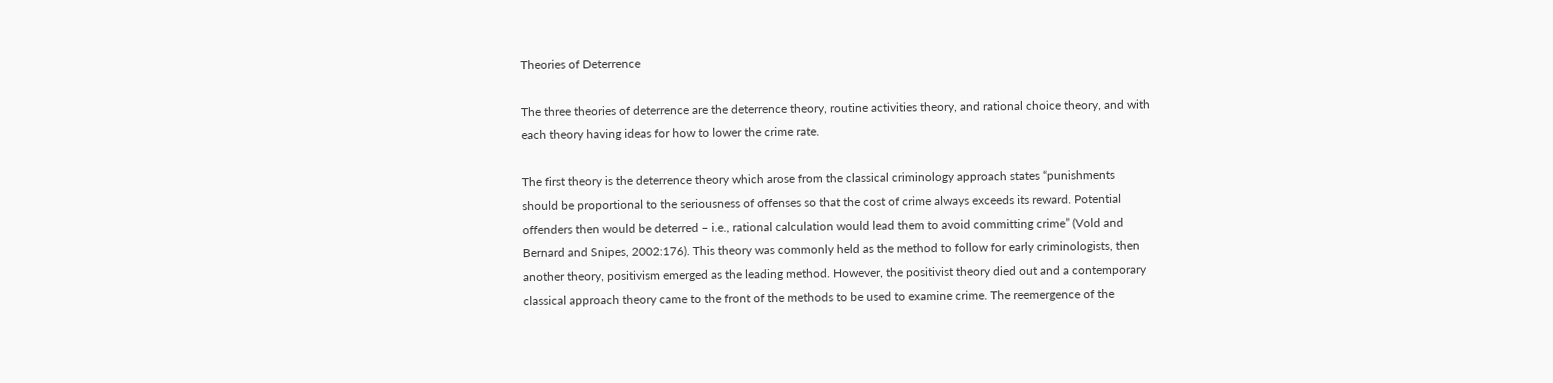Theories of Deterrence

The three theories of deterrence are the deterrence theory, routine activities theory, and rational choice theory, and with each theory having ideas for how to lower the crime rate.

The first theory is the deterrence theory which arose from the classical criminology approach states “punishments should be proportional to the seriousness of offenses so that the cost of crime always exceeds its reward. Potential offenders then would be deterred – i.e., rational calculation would lead them to avoid committing crime” (Vold and Bernard and Snipes, 2002:176). This theory was commonly held as the method to follow for early criminologists, then another theory, positivism emerged as the leading method. However, the positivist theory died out and a contemporary classical approach theory came to the front of the methods to be used to examine crime. The reemergence of the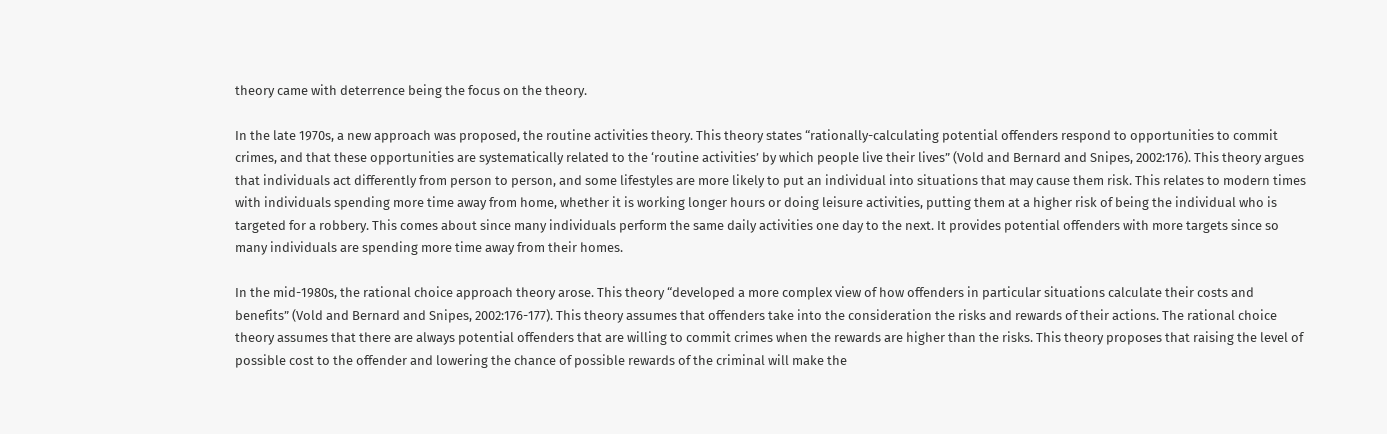theory came with deterrence being the focus on the theory.

In the late 1970s, a new approach was proposed, the routine activities theory. This theory states “rationally-calculating potential offenders respond to opportunities to commit crimes, and that these opportunities are systematically related to the ‘routine activities’ by which people live their lives” (Vold and Bernard and Snipes, 2002:176). This theory argues that individuals act differently from person to person, and some lifestyles are more likely to put an individual into situations that may cause them risk. This relates to modern times with individuals spending more time away from home, whether it is working longer hours or doing leisure activities, putting them at a higher risk of being the individual who is targeted for a robbery. This comes about since many individuals perform the same daily activities one day to the next. It provides potential offenders with more targets since so many individuals are spending more time away from their homes.

In the mid-1980s, the rational choice approach theory arose. This theory “developed a more complex view of how offenders in particular situations calculate their costs and benefits” (Vold and Bernard and Snipes, 2002:176-177). This theory assumes that offenders take into the consideration the risks and rewards of their actions. The rational choice theory assumes that there are always potential offenders that are willing to commit crimes when the rewards are higher than the risks. This theory proposes that raising the level of possible cost to the offender and lowering the chance of possible rewards of the criminal will make the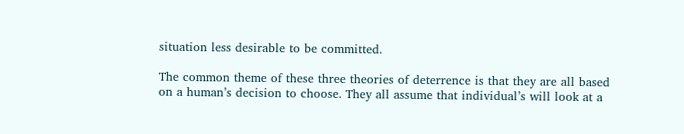situation less desirable to be committed.

The common theme of these three theories of deterrence is that they are all based on a human’s decision to choose. They all assume that individual’s will look at a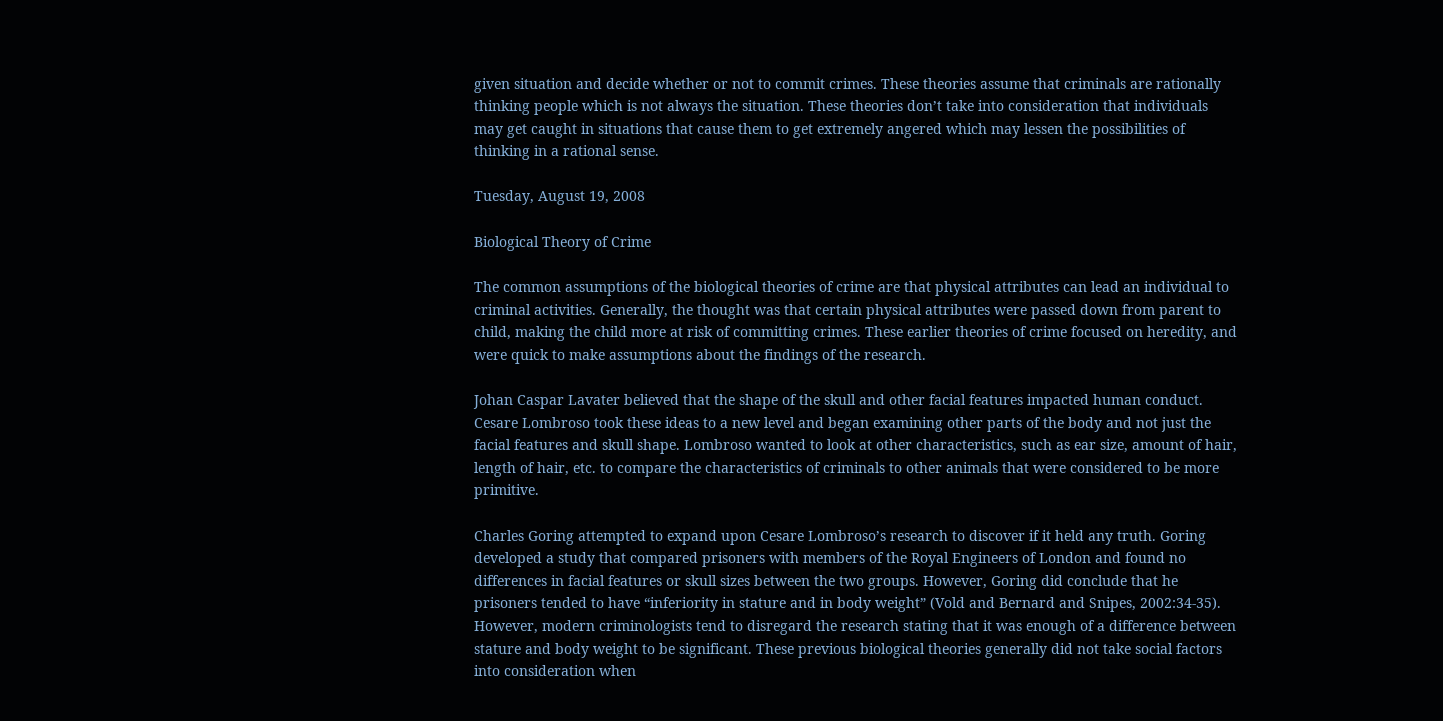given situation and decide whether or not to commit crimes. These theories assume that criminals are rationally thinking people which is not always the situation. These theories don’t take into consideration that individuals may get caught in situations that cause them to get extremely angered which may lessen the possibilities of thinking in a rational sense.

Tuesday, August 19, 2008

Biological Theory of Crime

The common assumptions of the biological theories of crime are that physical attributes can lead an individual to criminal activities. Generally, the thought was that certain physical attributes were passed down from parent to child, making the child more at risk of committing crimes. These earlier theories of crime focused on heredity, and were quick to make assumptions about the findings of the research.

Johan Caspar Lavater believed that the shape of the skull and other facial features impacted human conduct. Cesare Lombroso took these ideas to a new level and began examining other parts of the body and not just the facial features and skull shape. Lombroso wanted to look at other characteristics, such as ear size, amount of hair, length of hair, etc. to compare the characteristics of criminals to other animals that were considered to be more primitive.

Charles Goring attempted to expand upon Cesare Lombroso’s research to discover if it held any truth. Goring developed a study that compared prisoners with members of the Royal Engineers of London and found no differences in facial features or skull sizes between the two groups. However, Goring did conclude that he prisoners tended to have “inferiority in stature and in body weight” (Vold and Bernard and Snipes, 2002:34-35). However, modern criminologists tend to disregard the research stating that it was enough of a difference between stature and body weight to be significant. These previous biological theories generally did not take social factors into consideration when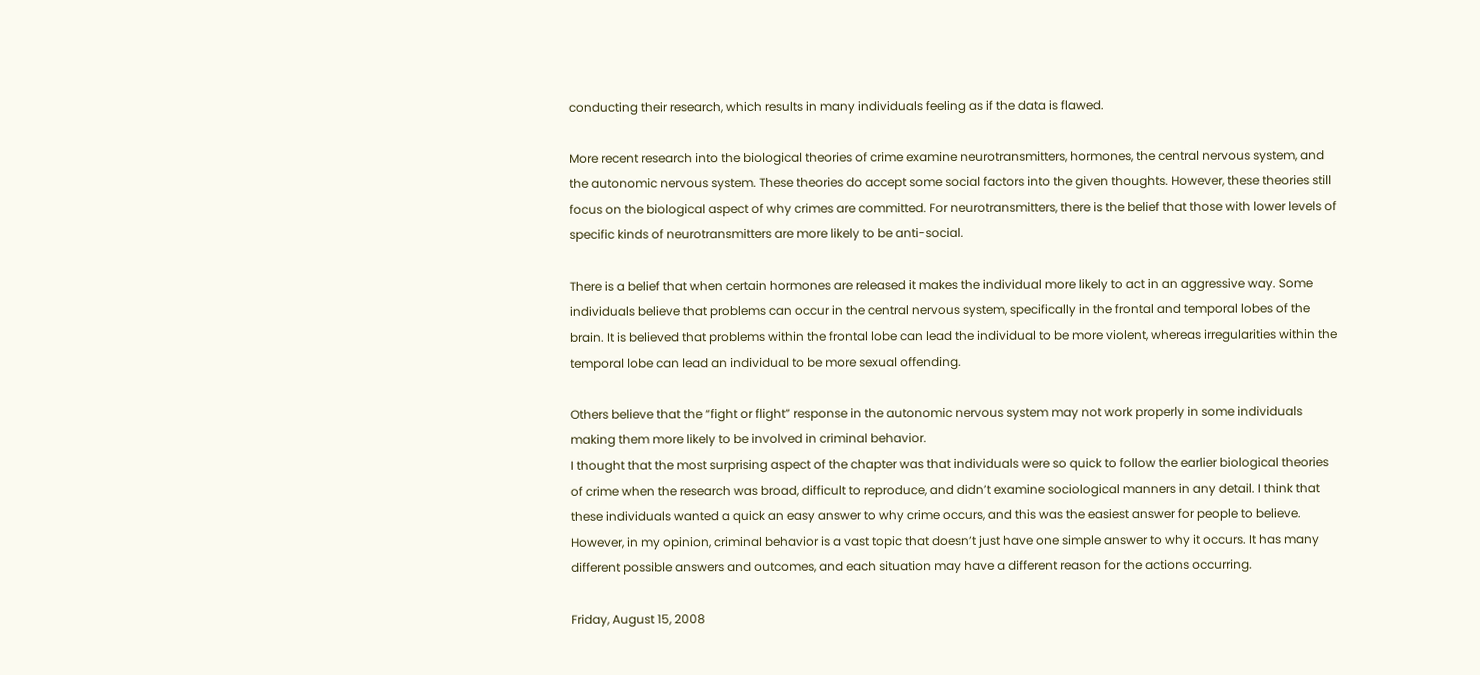conducting their research, which results in many individuals feeling as if the data is flawed.

More recent research into the biological theories of crime examine neurotransmitters, hormones, the central nervous system, and the autonomic nervous system. These theories do accept some social factors into the given thoughts. However, these theories still focus on the biological aspect of why crimes are committed. For neurotransmitters, there is the belief that those with lower levels of specific kinds of neurotransmitters are more likely to be anti-social.

There is a belief that when certain hormones are released it makes the individual more likely to act in an aggressive way. Some individuals believe that problems can occur in the central nervous system, specifically in the frontal and temporal lobes of the brain. It is believed that problems within the frontal lobe can lead the individual to be more violent, whereas irregularities within the temporal lobe can lead an individual to be more sexual offending.

Others believe that the “fight or flight” response in the autonomic nervous system may not work properly in some individuals making them more likely to be involved in criminal behavior.
I thought that the most surprising aspect of the chapter was that individuals were so quick to follow the earlier biological theories of crime when the research was broad, difficult to reproduce, and didn’t examine sociological manners in any detail. I think that these individuals wanted a quick an easy answer to why crime occurs, and this was the easiest answer for people to believe.
However, in my opinion, criminal behavior is a vast topic that doesn’t just have one simple answer to why it occurs. It has many different possible answers and outcomes, and each situation may have a different reason for the actions occurring.

Friday, August 15, 2008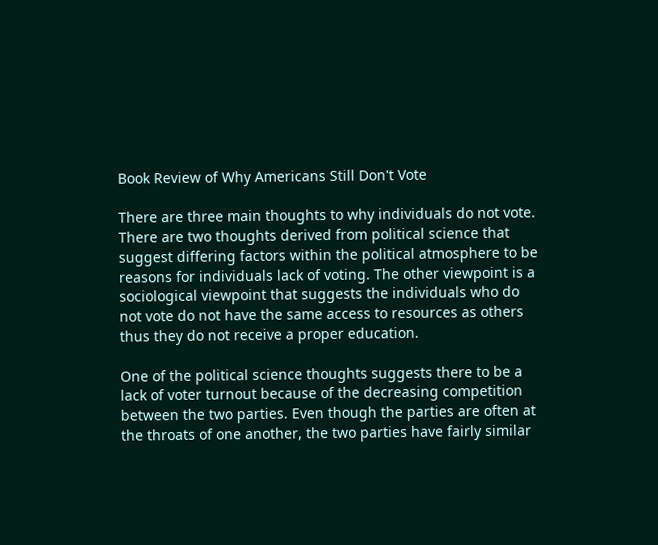Book Review of Why Americans Still Don't Vote

There are three main thoughts to why individuals do not vote. There are two thoughts derived from political science that suggest differing factors within the political atmosphere to be reasons for individuals lack of voting. The other viewpoint is a sociological viewpoint that suggests the individuals who do not vote do not have the same access to resources as others thus they do not receive a proper education.

One of the political science thoughts suggests there to be a lack of voter turnout because of the decreasing competition between the two parties. Even though the parties are often at the throats of one another, the two parties have fairly similar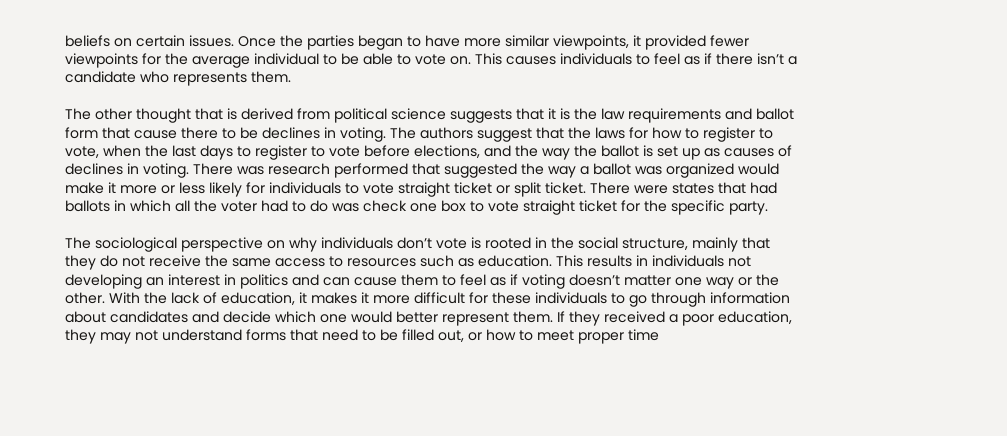beliefs on certain issues. Once the parties began to have more similar viewpoints, it provided fewer viewpoints for the average individual to be able to vote on. This causes individuals to feel as if there isn’t a candidate who represents them.

The other thought that is derived from political science suggests that it is the law requirements and ballot form that cause there to be declines in voting. The authors suggest that the laws for how to register to vote, when the last days to register to vote before elections, and the way the ballot is set up as causes of declines in voting. There was research performed that suggested the way a ballot was organized would make it more or less likely for individuals to vote straight ticket or split ticket. There were states that had ballots in which all the voter had to do was check one box to vote straight ticket for the specific party.

The sociological perspective on why individuals don’t vote is rooted in the social structure, mainly that they do not receive the same access to resources such as education. This results in individuals not developing an interest in politics and can cause them to feel as if voting doesn’t matter one way or the other. With the lack of education, it makes it more difficult for these individuals to go through information about candidates and decide which one would better represent them. If they received a poor education, they may not understand forms that need to be filled out, or how to meet proper time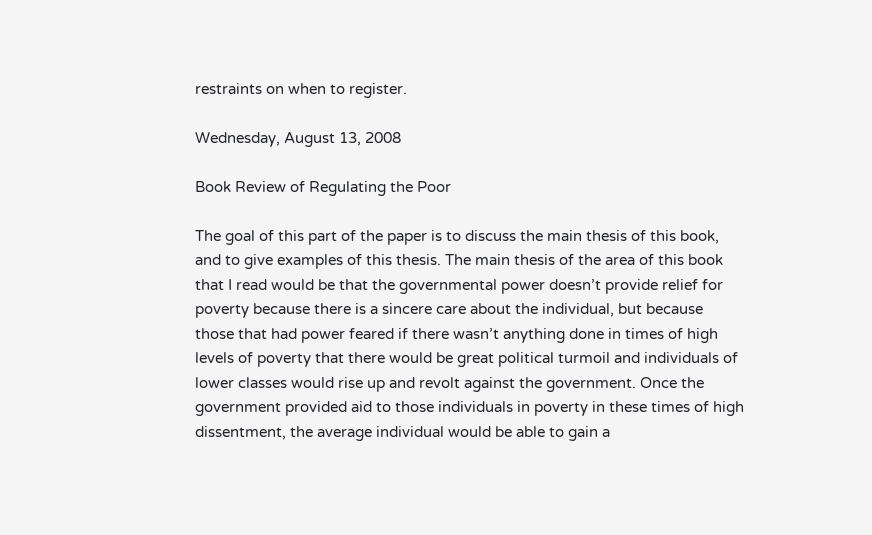restraints on when to register.

Wednesday, August 13, 2008

Book Review of Regulating the Poor

The goal of this part of the paper is to discuss the main thesis of this book, and to give examples of this thesis. The main thesis of the area of this book that I read would be that the governmental power doesn’t provide relief for poverty because there is a sincere care about the individual, but because those that had power feared if there wasn’t anything done in times of high levels of poverty that there would be great political turmoil and individuals of lower classes would rise up and revolt against the government. Once the government provided aid to those individuals in poverty in these times of high dissentment, the average individual would be able to gain a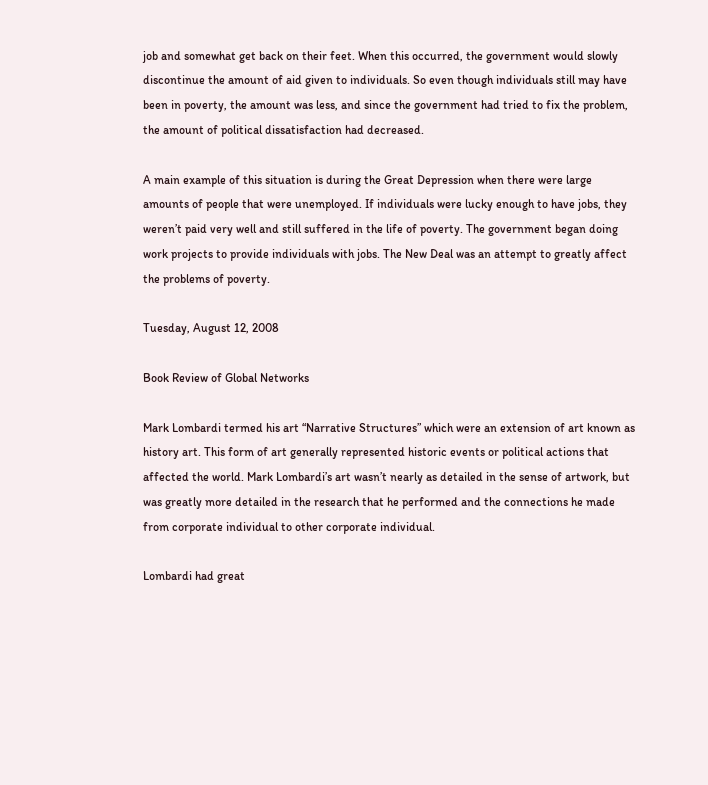job and somewhat get back on their feet. When this occurred, the government would slowly discontinue the amount of aid given to individuals. So even though individuals still may have been in poverty, the amount was less, and since the government had tried to fix the problem, the amount of political dissatisfaction had decreased.

A main example of this situation is during the Great Depression when there were large amounts of people that were unemployed. If individuals were lucky enough to have jobs, they weren’t paid very well and still suffered in the life of poverty. The government began doing work projects to provide individuals with jobs. The New Deal was an attempt to greatly affect the problems of poverty.

Tuesday, August 12, 2008

Book Review of Global Networks

Mark Lombardi termed his art “Narrative Structures” which were an extension of art known as history art. This form of art generally represented historic events or political actions that affected the world. Mark Lombardi’s art wasn’t nearly as detailed in the sense of artwork, but was greatly more detailed in the research that he performed and the connections he made from corporate individual to other corporate individual.

Lombardi had great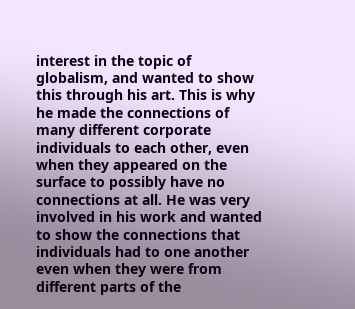interest in the topic of globalism, and wanted to show this through his art. This is why he made the connections of many different corporate individuals to each other, even when they appeared on the surface to possibly have no connections at all. He was very involved in his work and wanted to show the connections that individuals had to one another even when they were from different parts of the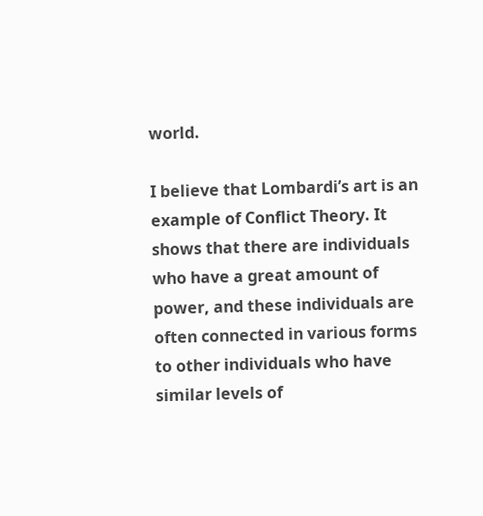world.

I believe that Lombardi’s art is an example of Conflict Theory. It shows that there are individuals who have a great amount of power, and these individuals are often connected in various forms to other individuals who have similar levels of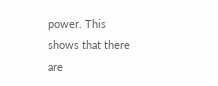power. This shows that there are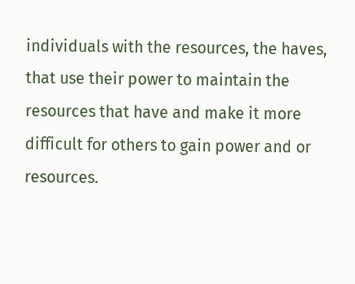individuals with the resources, the haves, that use their power to maintain the resources that have and make it more difficult for others to gain power and or resources.